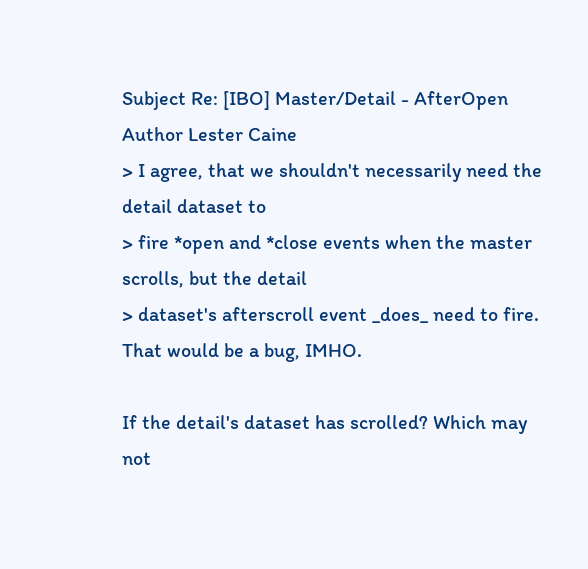Subject Re: [IBO] Master/Detail - AfterOpen
Author Lester Caine
> I agree, that we shouldn't necessarily need the detail dataset to
> fire *open and *close events when the master scrolls, but the detail
> dataset's afterscroll event _does_ need to fire. That would be a bug, IMHO.

If the detail's dataset has scrolled? Which may not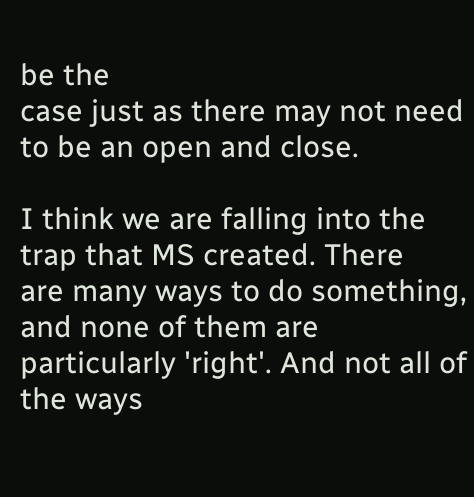be the
case just as there may not need to be an open and close.

I think we are falling into the trap that MS created. There
are many ways to do something, and none of them are
particularly 'right'. And not all of the ways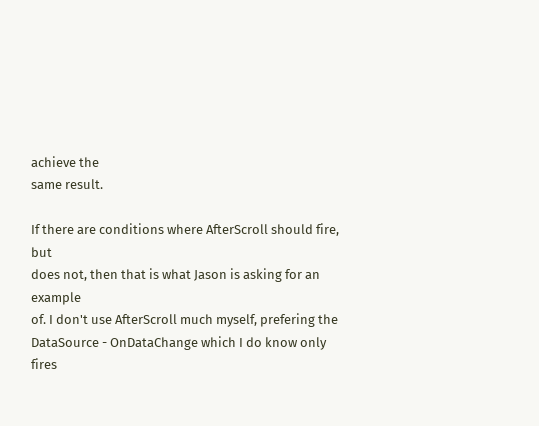achieve the
same result.

If there are conditions where AfterScroll should fire, but
does not, then that is what Jason is asking for an example
of. I don't use AfterScroll much myself, prefering the
DataSource - OnDataChange which I do know only fires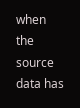when
the source data has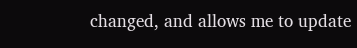changed, and allows me to update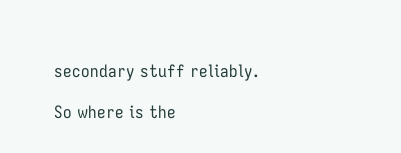secondary stuff reliably.

So where is the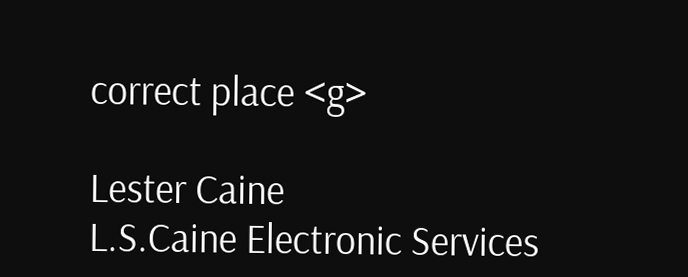correct place <g>

Lester Caine
L.S.Caine Electronic Services